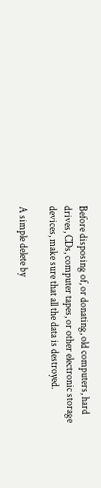Before disposing of, or donating, old computers, hard drives, CDs, computer tapes, or other electronic storage devices, make sure that all the data is destroyed.

A simple delete by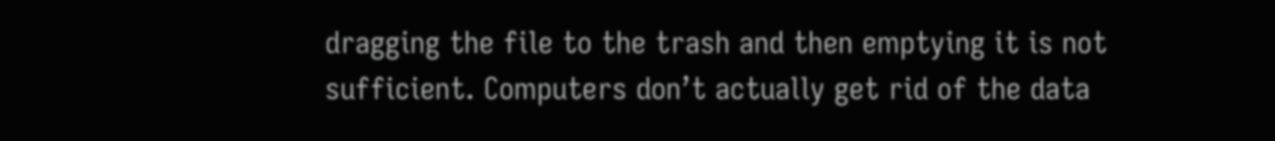dragging the file to the trash and then emptying it is not sufficient. Computers don’t actually get rid of the data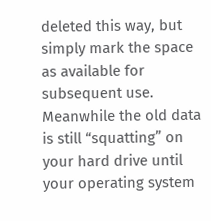deleted this way, but simply mark the space as available for subsequent use. Meanwhile the old data is still “squatting” on your hard drive until your operating system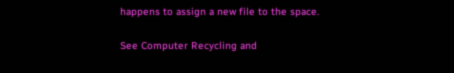happens to assign a new file to the space.

See Computer Recycling and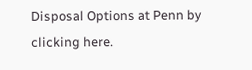Disposal Options at Penn by clicking here.